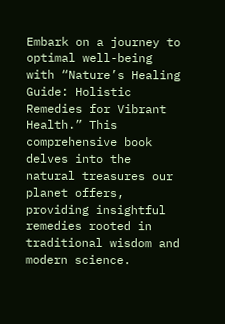Embark on a journey to optimal well-being with “Nature’s Healing Guide: Holistic Remedies for Vibrant Health.” This comprehensive book delves into the natural treasures our planet offers, providing insightful remedies rooted in traditional wisdom and modern science.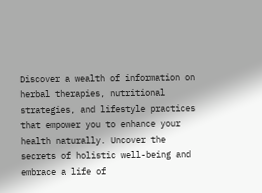Discover a wealth of information on herbal therapies, nutritional strategies, and lifestyle practices that empower you to enhance your health naturally. Uncover the secrets of holistic well-being and embrace a life of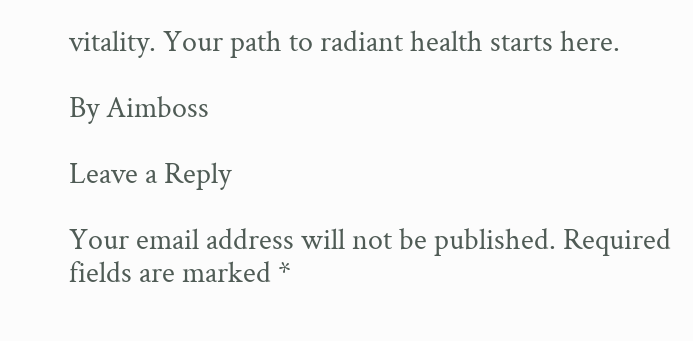vitality. Your path to radiant health starts here.

By Aimboss

Leave a Reply

Your email address will not be published. Required fields are marked *